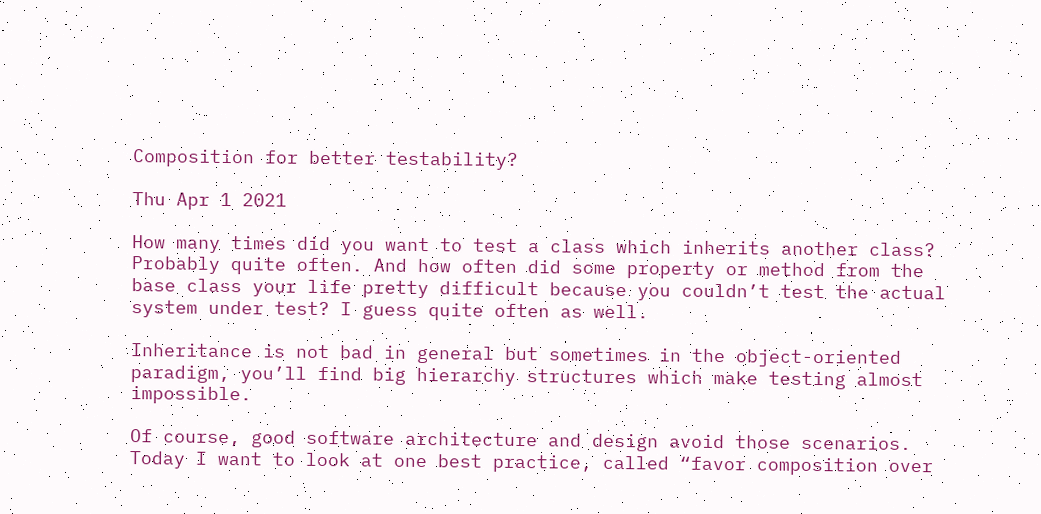Composition for better testability?

Thu Apr 1 2021

How many times did you want to test a class which inherits another class? Probably quite often. And how often did some property or method from the base class your life pretty difficult because you couldn’t test the actual system under test? I guess quite often as well.

Inheritance is not bad in general but sometimes in the object-oriented paradigm, you’ll find big hierarchy structures which make testing almost impossible.

Of course, good software architecture and design avoid those scenarios. Today I want to look at one best practice, called “favor composition over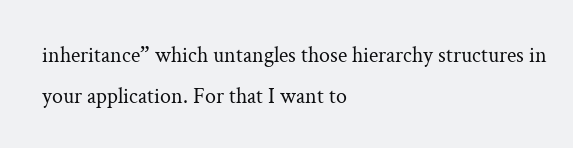inheritance” which untangles those hierarchy structures in your application. For that I want to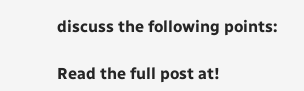discuss the following points:

Read the full post at!